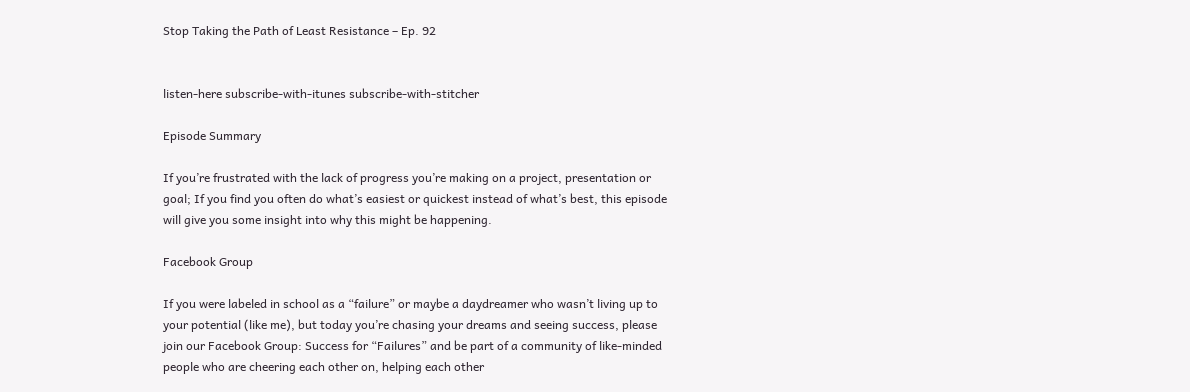Stop Taking the Path of Least Resistance – Ep. 92


listen-here subscribe-with-itunes subscribe-with-stitcher

Episode Summary

If you’re frustrated with the lack of progress you’re making on a project, presentation or goal; If you find you often do what’s easiest or quickest instead of what’s best, this episode will give you some insight into why this might be happening.

Facebook Group

If you were labeled in school as a “failure” or maybe a daydreamer who wasn’t living up to your potential (like me), but today you’re chasing your dreams and seeing success, please join our Facebook Group: Success for “Failures” and be part of a community of like-minded people who are cheering each other on, helping each other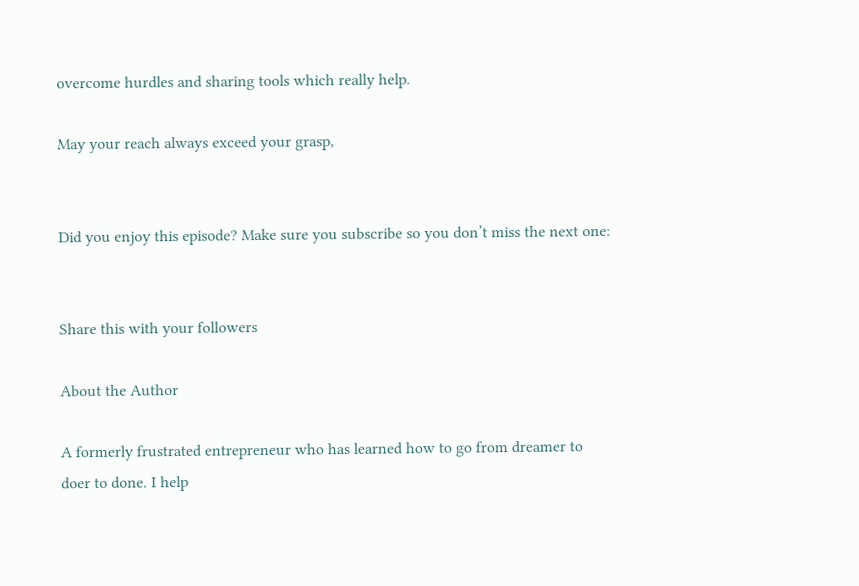overcome hurdles and sharing tools which really help.

May your reach always exceed your grasp,


Did you enjoy this episode? Make sure you subscribe so you don’t miss the next one:


Share this with your followers

About the Author

A formerly frustrated entrepreneur who has learned how to go from dreamer to doer to done. I help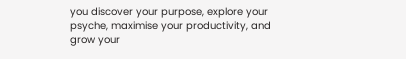you discover your purpose, explore your psyche, maximise your productivity, and grow your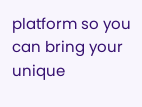platform so you can bring your unique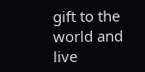gift to the world and live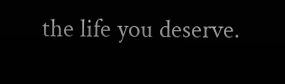the life you deserve.